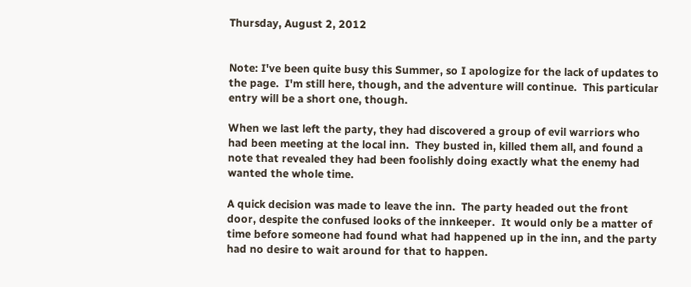Thursday, August 2, 2012


Note: I've been quite busy this Summer, so I apologize for the lack of updates to the page.  I'm still here, though, and the adventure will continue.  This particular entry will be a short one, though.

When we last left the party, they had discovered a group of evil warriors who had been meeting at the local inn.  They busted in, killed them all, and found a note that revealed they had been foolishly doing exactly what the enemy had wanted the whole time.

A quick decision was made to leave the inn.  The party headed out the front door, despite the confused looks of the innkeeper.  It would only be a matter of time before someone had found what had happened up in the inn, and the party had no desire to wait around for that to happen.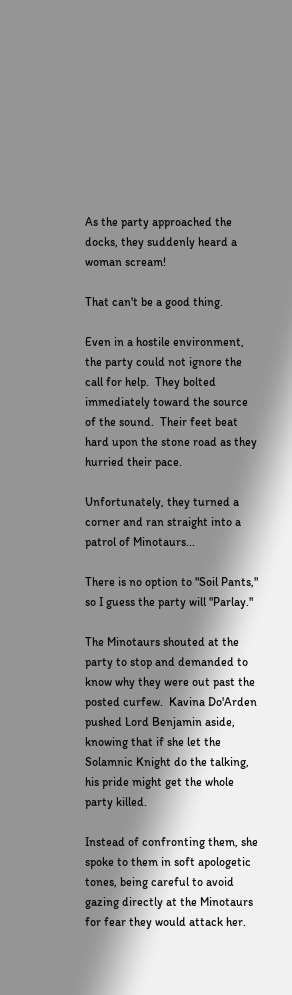As the party approached the docks, they suddenly heard a woman scream!

That can't be a good thing.

Even in a hostile environment, the party could not ignore the call for help.  They bolted immediately toward the source of the sound.  Their feet beat hard upon the stone road as they hurried their pace.

Unfortunately, they turned a corner and ran straight into a patrol of Minotaurs...

There is no option to "Soil Pants," so I guess the party will "Parlay."

The Minotaurs shouted at the party to stop and demanded to know why they were out past the posted curfew.  Kavina Do'Arden pushed Lord Benjamin aside, knowing that if she let the Solamnic Knight do the talking, his pride might get the whole party killed.

Instead of confronting them, she spoke to them in soft apologetic tones, being careful to avoid gazing directly at the Minotaurs for fear they would attack her.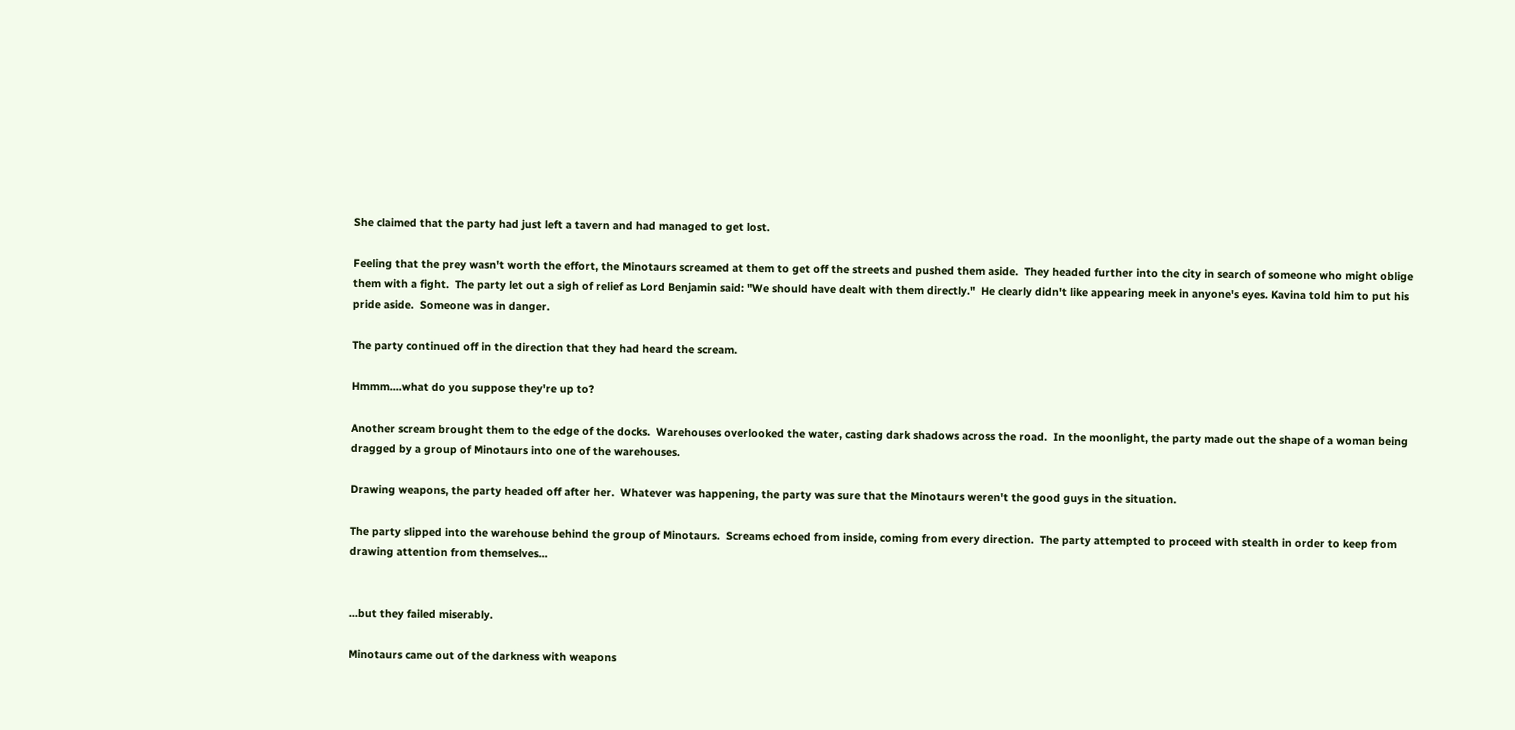She claimed that the party had just left a tavern and had managed to get lost.

Feeling that the prey wasn't worth the effort, the Minotaurs screamed at them to get off the streets and pushed them aside.  They headed further into the city in search of someone who might oblige them with a fight.  The party let out a sigh of relief as Lord Benjamin said: "We should have dealt with them directly."  He clearly didn't like appearing meek in anyone's eyes. Kavina told him to put his pride aside.  Someone was in danger.

The party continued off in the direction that they had heard the scream.

Hmmm....what do you suppose they're up to?

Another scream brought them to the edge of the docks.  Warehouses overlooked the water, casting dark shadows across the road.  In the moonlight, the party made out the shape of a woman being dragged by a group of Minotaurs into one of the warehouses.

Drawing weapons, the party headed off after her.  Whatever was happening, the party was sure that the Minotaurs weren't the good guys in the situation.

The party slipped into the warehouse behind the group of Minotaurs.  Screams echoed from inside, coming from every direction.  The party attempted to proceed with stealth in order to keep from drawing attention from themselves...


...but they failed miserably.

Minotaurs came out of the darkness with weapons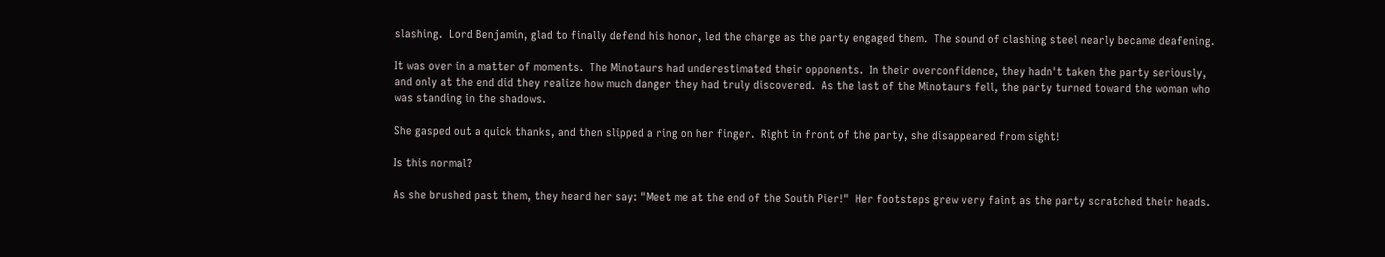slashing.  Lord Benjamin, glad to finally defend his honor, led the charge as the party engaged them.  The sound of clashing steel nearly became deafening.

It was over in a matter of moments.  The Minotaurs had underestimated their opponents.  In their overconfidence, they hadn't taken the party seriously, and only at the end did they realize how much danger they had truly discovered.  As the last of the Minotaurs fell, the party turned toward the woman who was standing in the shadows.

She gasped out a quick thanks, and then slipped a ring on her finger.  Right in front of the party, she disappeared from sight!

Is this normal?

As she brushed past them, they heard her say: "Meet me at the end of the South Pier!"  Her footsteps grew very faint as the party scratched their heads.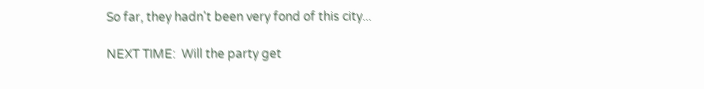So far, they hadn't been very fond of this city...

NEXT TIME:  Will the party get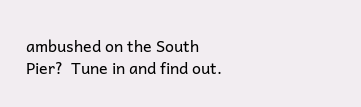ambushed on the South Pier?  Tune in and find out.